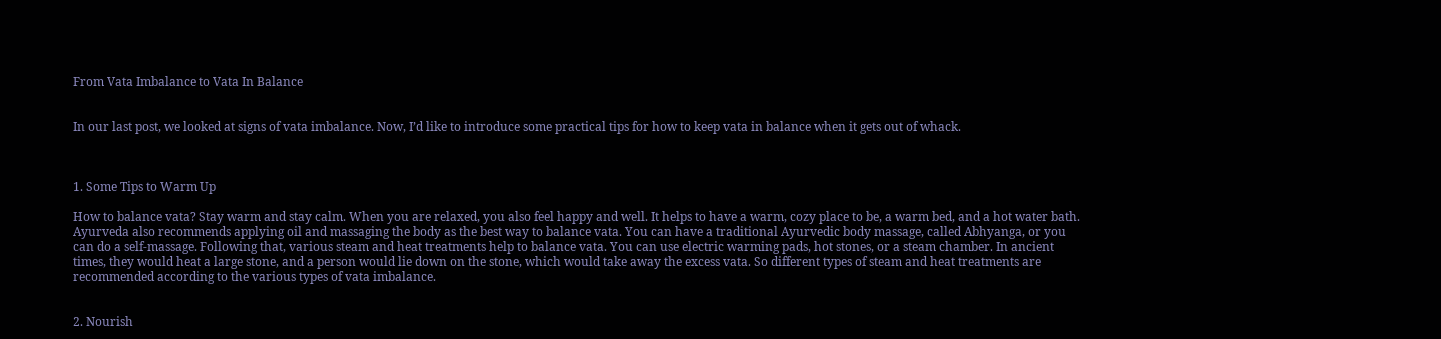From Vata Imbalance to Vata In Balance


In our last post, we looked at signs of vata imbalance. Now, I’d like to introduce some practical tips for how to keep vata in balance when it gets out of whack.



1. Some Tips to Warm Up

How to balance vata? Stay warm and stay calm. When you are relaxed, you also feel happy and well. It helps to have a warm, cozy place to be, a warm bed, and a hot water bath. Ayurveda also recommends applying oil and massaging the body as the best way to balance vata. You can have a traditional Ayurvedic body massage, called Abhyanga, or you can do a self-massage. Following that, various steam and heat treatments help to balance vata. You can use electric warming pads, hot stones, or a steam chamber. In ancient times, they would heat a large stone, and a person would lie down on the stone, which would take away the excess vata. So different types of steam and heat treatments are recommended according to the various types of vata imbalance.


2. Nourish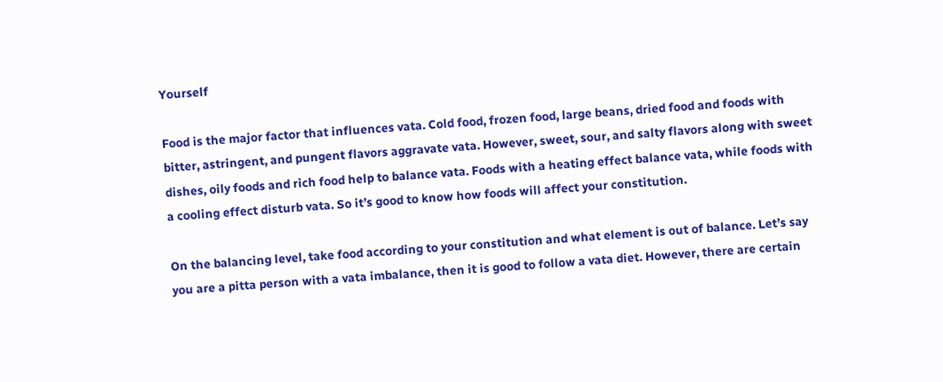Yourself

Food is the major factor that influences vata. Cold food, frozen food, large beans, dried food and foods with bitter, astringent, and pungent flavors aggravate vata. However, sweet, sour, and salty flavors along with sweet dishes, oily foods and rich food help to balance vata. Foods with a heating effect balance vata, while foods with a cooling effect disturb vata. So it’s good to know how foods will affect your constitution.

On the balancing level, take food according to your constitution and what element is out of balance. Let’s say you are a pitta person with a vata imbalance, then it is good to follow a vata diet. However, there are certain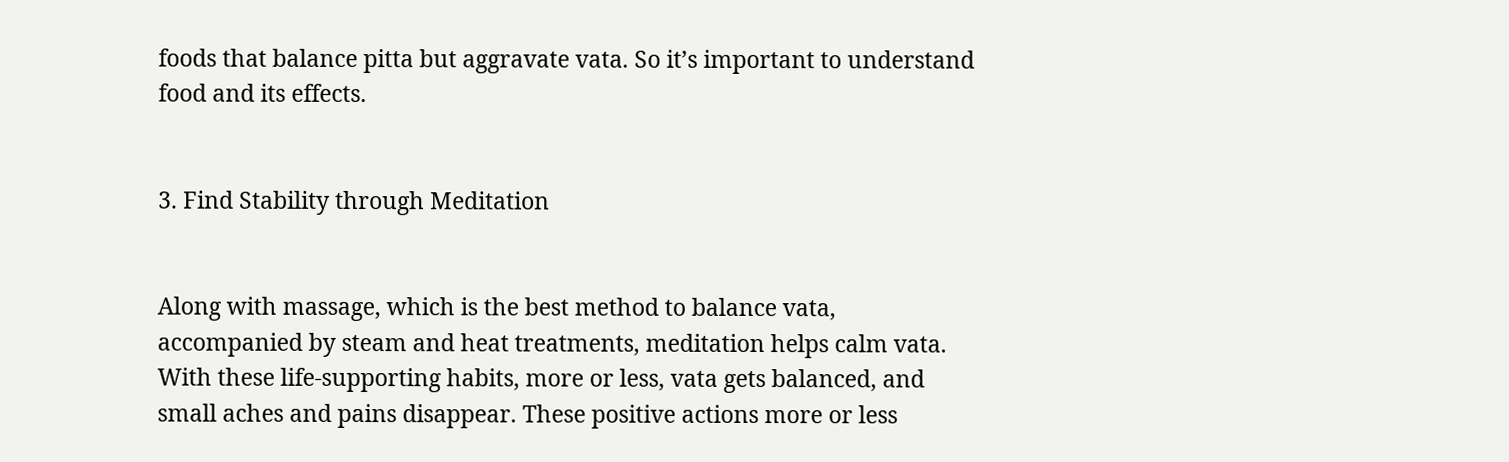foods that balance pitta but aggravate vata. So it’s important to understand food and its effects.


3. Find Stability through Meditation


Along with massage, which is the best method to balance vata, accompanied by steam and heat treatments, meditation helps calm vata. With these life-supporting habits, more or less, vata gets balanced, and small aches and pains disappear. These positive actions more or less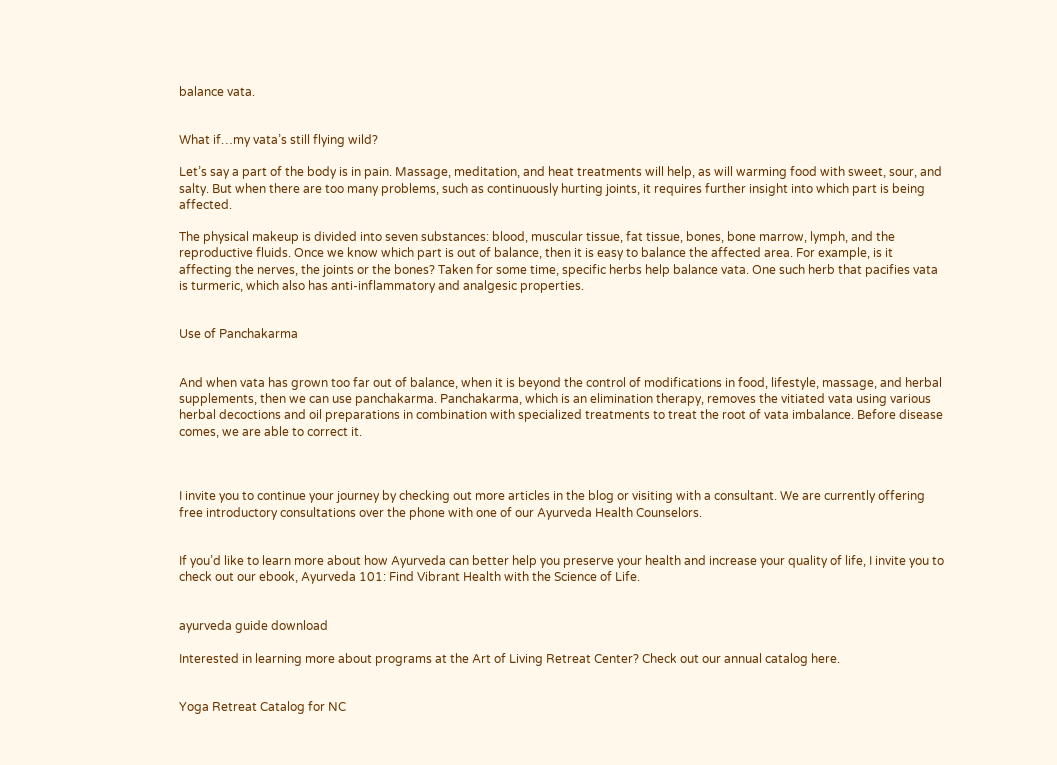balance vata.


What if…my vata’s still flying wild?

Let’s say a part of the body is in pain. Massage, meditation, and heat treatments will help, as will warming food with sweet, sour, and salty. But when there are too many problems, such as continuously hurting joints, it requires further insight into which part is being affected.

The physical makeup is divided into seven substances: blood, muscular tissue, fat tissue, bones, bone marrow, lymph, and the reproductive fluids. Once we know which part is out of balance, then it is easy to balance the affected area. For example, is it affecting the nerves, the joints or the bones? Taken for some time, specific herbs help balance vata. One such herb that pacifies vata is turmeric, which also has anti-inflammatory and analgesic properties.


Use of Panchakarma


And when vata has grown too far out of balance, when it is beyond the control of modifications in food, lifestyle, massage, and herbal supplements, then we can use panchakarma. Panchakarma, which is an elimination therapy, removes the vitiated vata using various herbal decoctions and oil preparations in combination with specialized treatments to treat the root of vata imbalance. Before disease comes, we are able to correct it.



I invite you to continue your journey by checking out more articles in the blog or visiting with a consultant. We are currently offering free introductory consultations over the phone with one of our Ayurveda Health Counselors.


If you’d like to learn more about how Ayurveda can better help you preserve your health and increase your quality of life, I invite you to check out our ebook, Ayurveda 101: Find Vibrant Health with the Science of Life.


ayurveda guide download

Interested in learning more about programs at the Art of Living Retreat Center? Check out our annual catalog here.


Yoga Retreat Catalog for NC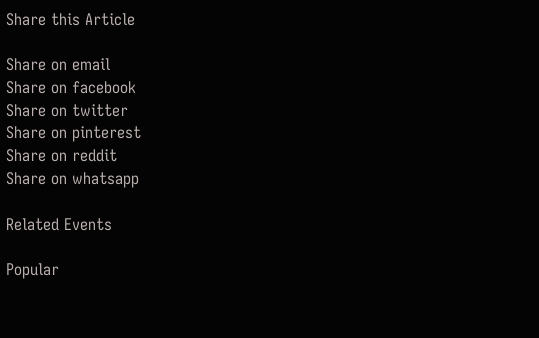Share this Article

Share on email
Share on facebook
Share on twitter
Share on pinterest
Share on reddit
Share on whatsapp

Related Events

Popular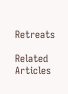Retreats

Related Articles